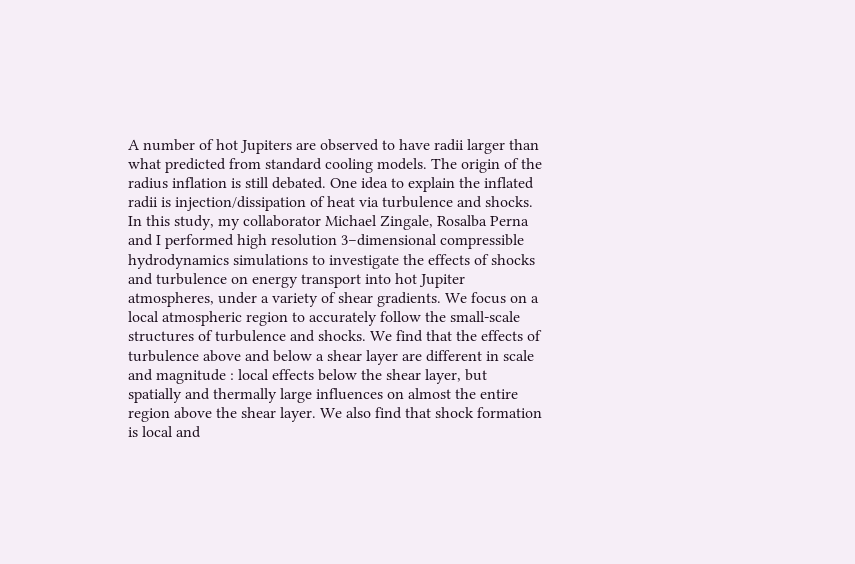A number of hot Jupiters are observed to have radii larger than what predicted from standard cooling models. The origin of the radius inflation is still debated. One idea to explain the inflated radii is injection/dissipation of heat via turbulence and shocks. In this study, my collaborator Michael Zingale, Rosalba Perna and I performed high resolution 3−dimensional compressible hydrodynamics simulations to investigate the effects of shocks and turbulence on energy transport into hot Jupiter atmospheres, under a variety of shear gradients. We focus on a local atmospheric region to accurately follow the small-scale structures of turbulence and shocks. We find that the effects of turbulence above and below a shear layer are different in scale and magnitude : local effects below the shear layer, but   spatially and thermally large influences on almost the entire region above the shear layer. We also find that shock formation is local and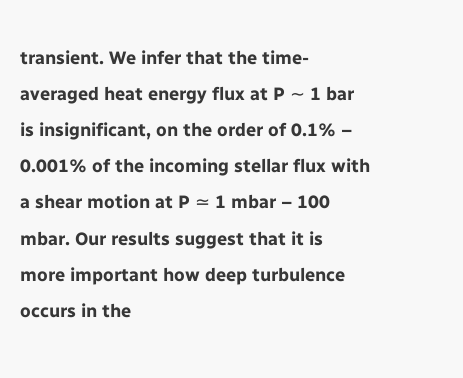transient. We infer that the time-averaged heat energy flux at P ∼ 1 bar is insignificant, on the order of 0.1% – 0.001% of the incoming stellar flux with a shear motion at P ≃ 1 mbar – 100 mbar. Our results suggest that it is more important how deep turbulence occurs in the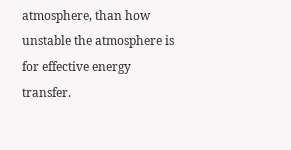atmosphere, than how unstable the atmosphere is for effective energy transfer.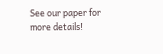See our paper for more details!